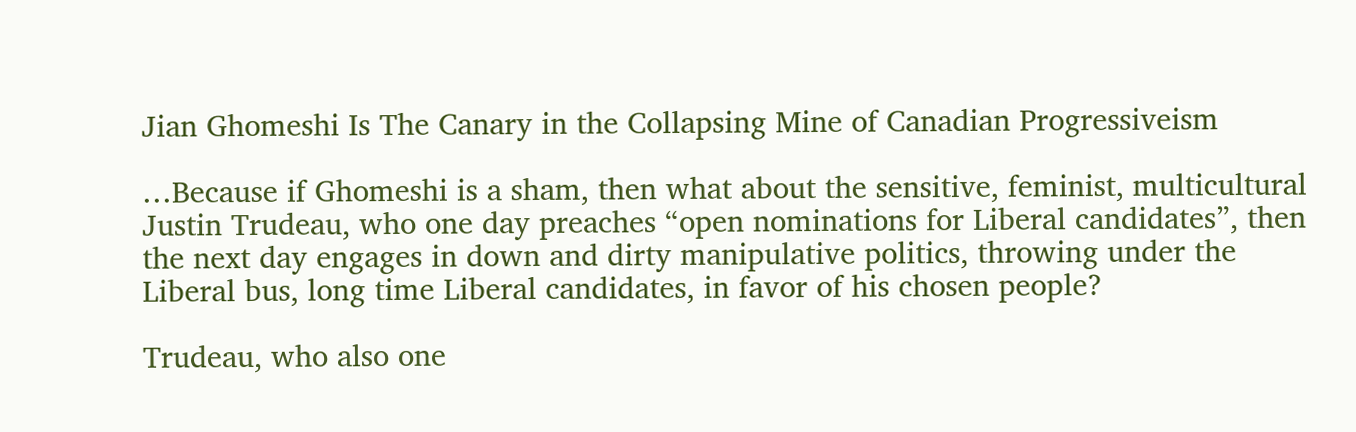Jian Ghomeshi Is The Canary in the Collapsing Mine of Canadian Progressiveism

…Because if Ghomeshi is a sham, then what about the sensitive, feminist, multicultural Justin Trudeau, who one day preaches “open nominations for Liberal candidates”, then the next day engages in down and dirty manipulative politics, throwing under the Liberal bus, long time Liberal candidates, in favor of his chosen people?

Trudeau, who also one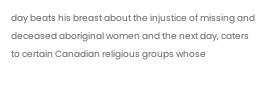day beats his breast about the injustice of missing and deceased aboriginal women and the next day, caters to certain Canadian religious groups whose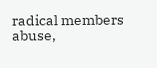radical members abuse,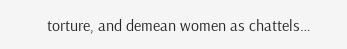torture, and demean women as chattels…